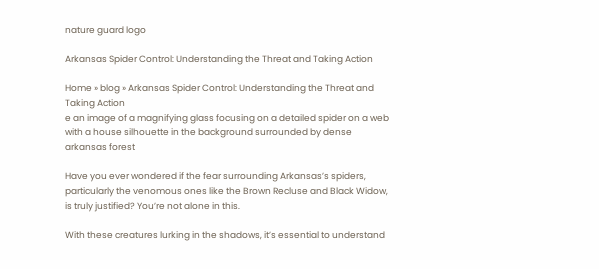nature guard logo

Arkansas Spider Control: Understanding the Threat and Taking Action

Home » blog » Arkansas Spider Control: Understanding the Threat and Taking Action
e an image of a magnifying glass focusing on a detailed spider on a web with a house silhouette in the background surrounded by dense arkansas forest

Have you ever wondered if the fear surrounding Arkansas’s spiders, particularly the venomous ones like the Brown Recluse and Black Widow, is truly justified? You’re not alone in this.

With these creatures lurking in the shadows, it’s essential to understand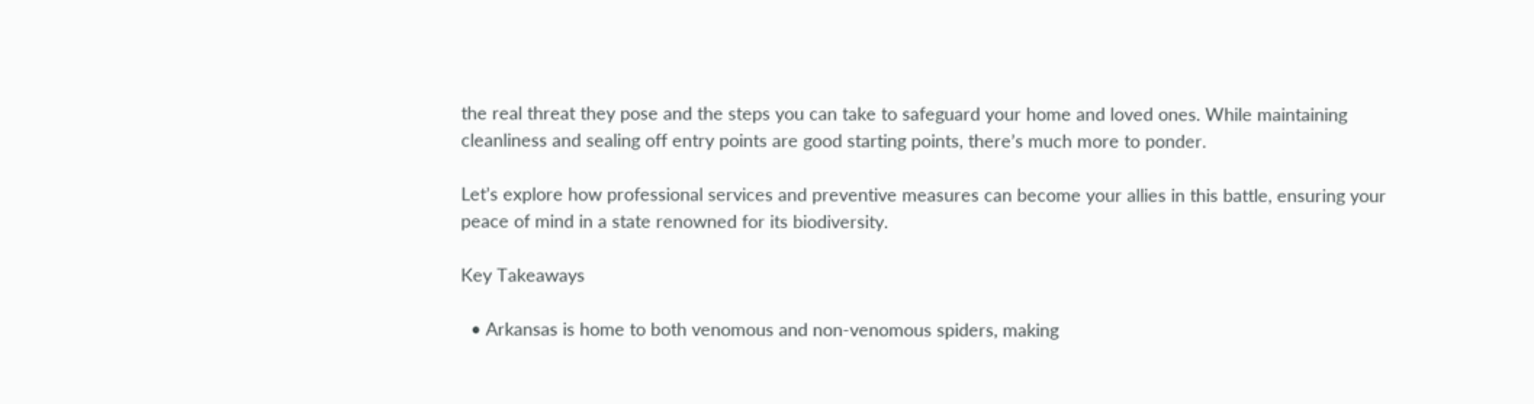the real threat they pose and the steps you can take to safeguard your home and loved ones. While maintaining cleanliness and sealing off entry points are good starting points, there’s much more to ponder.

Let’s explore how professional services and preventive measures can become your allies in this battle, ensuring your peace of mind in a state renowned for its biodiversity.

Key Takeaways

  • Arkansas is home to both venomous and non-venomous spiders, making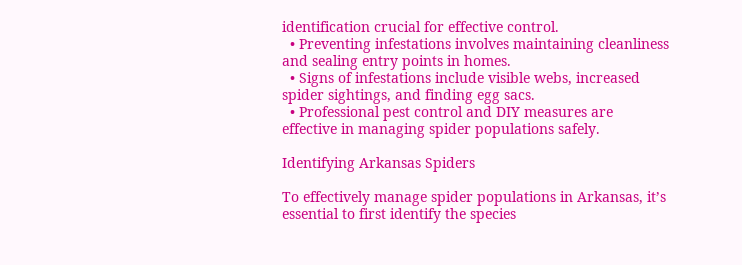identification crucial for effective control.
  • Preventing infestations involves maintaining cleanliness and sealing entry points in homes.
  • Signs of infestations include visible webs, increased spider sightings, and finding egg sacs.
  • Professional pest control and DIY measures are effective in managing spider populations safely.

Identifying Arkansas Spiders

To effectively manage spider populations in Arkansas, it’s essential to first identify the species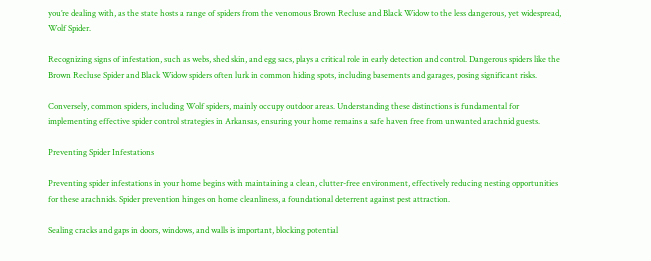you’re dealing with, as the state hosts a range of spiders from the venomous Brown Recluse and Black Widow to the less dangerous, yet widespread, Wolf Spider.

Recognizing signs of infestation, such as webs, shed skin, and egg sacs, plays a critical role in early detection and control. Dangerous spiders like the Brown Recluse Spider and Black Widow spiders often lurk in common hiding spots, including basements and garages, posing significant risks.

Conversely, common spiders, including Wolf spiders, mainly occupy outdoor areas. Understanding these distinctions is fundamental for implementing effective spider control strategies in Arkansas, ensuring your home remains a safe haven free from unwanted arachnid guests.

Preventing Spider Infestations

Preventing spider infestations in your home begins with maintaining a clean, clutter-free environment, effectively reducing nesting opportunities for these arachnids. Spider prevention hinges on home cleanliness, a foundational deterrent against pest attraction.

Sealing cracks and gaps in doors, windows, and walls is important, blocking potential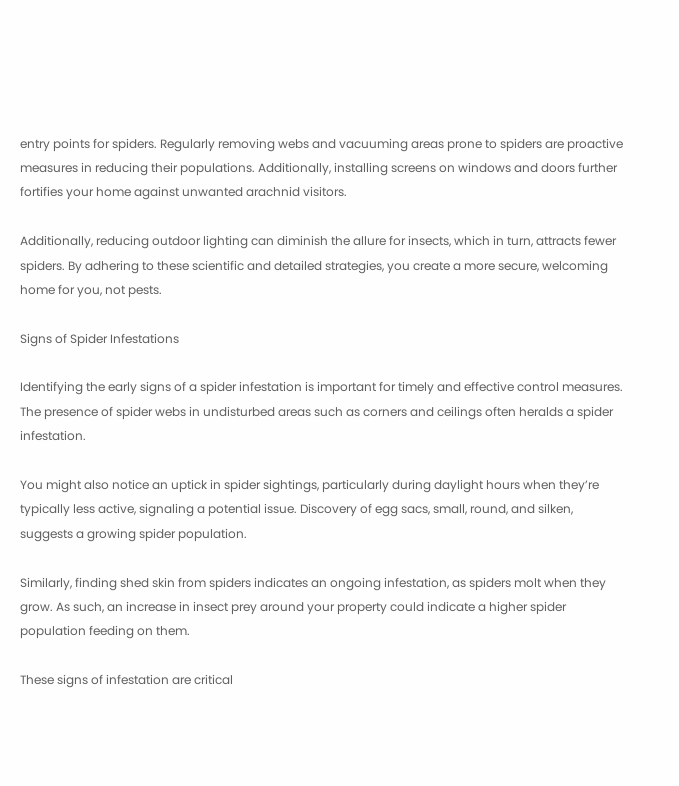entry points for spiders. Regularly removing webs and vacuuming areas prone to spiders are proactive measures in reducing their populations. Additionally, installing screens on windows and doors further fortifies your home against unwanted arachnid visitors.

Additionally, reducing outdoor lighting can diminish the allure for insects, which in turn, attracts fewer spiders. By adhering to these scientific and detailed strategies, you create a more secure, welcoming home for you, not pests.

Signs of Spider Infestations

Identifying the early signs of a spider infestation is important for timely and effective control measures. The presence of spider webs in undisturbed areas such as corners and ceilings often heralds a spider infestation.

You might also notice an uptick in spider sightings, particularly during daylight hours when they’re typically less active, signaling a potential issue. Discovery of egg sacs, small, round, and silken, suggests a growing spider population.

Similarly, finding shed skin from spiders indicates an ongoing infestation, as spiders molt when they grow. As such, an increase in insect prey around your property could indicate a higher spider population feeding on them.

These signs of infestation are critical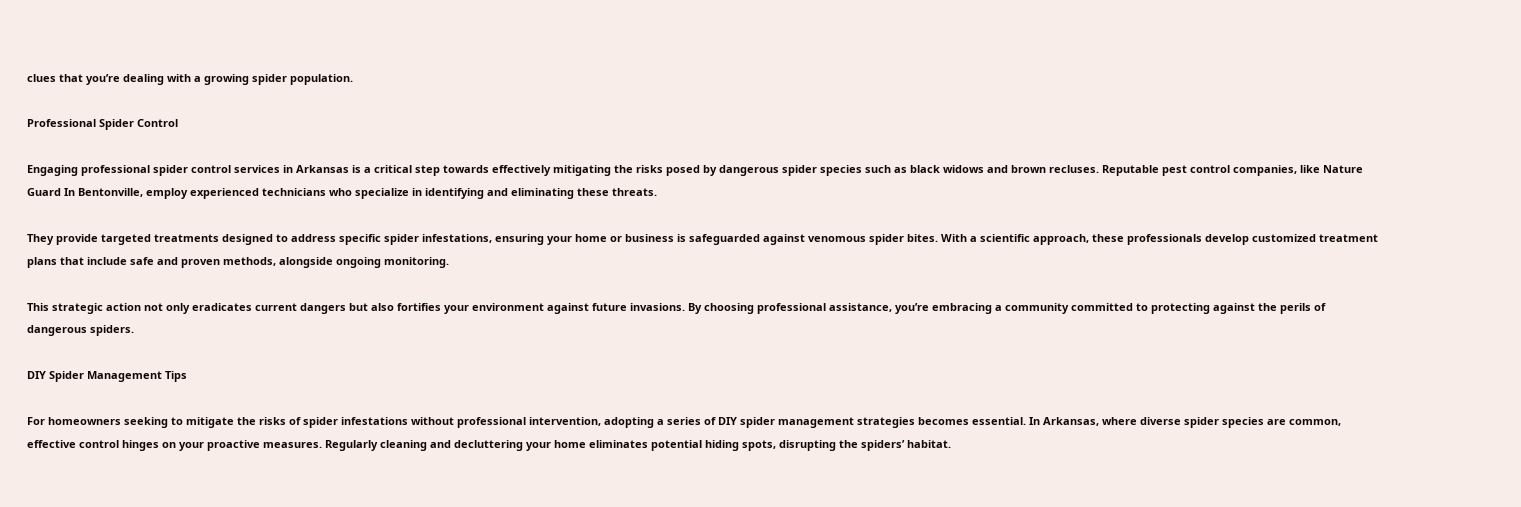clues that you’re dealing with a growing spider population.

Professional Spider Control

Engaging professional spider control services in Arkansas is a critical step towards effectively mitigating the risks posed by dangerous spider species such as black widows and brown recluses. Reputable pest control companies, like Nature Guard In Bentonville, employ experienced technicians who specialize in identifying and eliminating these threats.

They provide targeted treatments designed to address specific spider infestations, ensuring your home or business is safeguarded against venomous spider bites. With a scientific approach, these professionals develop customized treatment plans that include safe and proven methods, alongside ongoing monitoring.

This strategic action not only eradicates current dangers but also fortifies your environment against future invasions. By choosing professional assistance, you’re embracing a community committed to protecting against the perils of dangerous spiders.

DIY Spider Management Tips

For homeowners seeking to mitigate the risks of spider infestations without professional intervention, adopting a series of DIY spider management strategies becomes essential. In Arkansas, where diverse spider species are common, effective control hinges on your proactive measures. Regularly cleaning and decluttering your home eliminates potential hiding spots, disrupting the spiders’ habitat.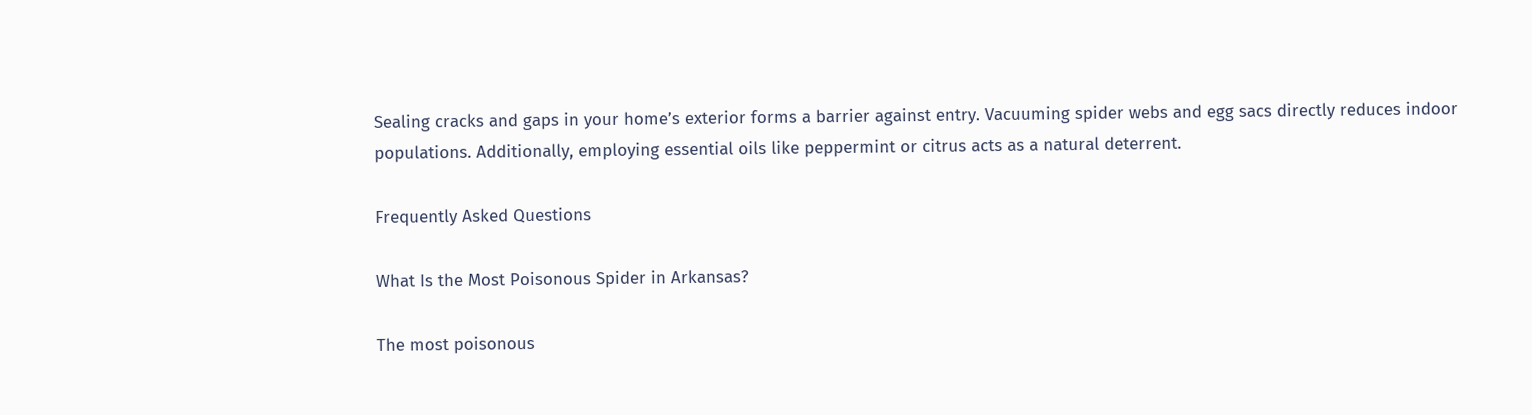Sealing cracks and gaps in your home’s exterior forms a barrier against entry. Vacuuming spider webs and egg sacs directly reduces indoor populations. Additionally, employing essential oils like peppermint or citrus acts as a natural deterrent.

Frequently Asked Questions

What Is the Most Poisonous Spider in Arkansas?

The most poisonous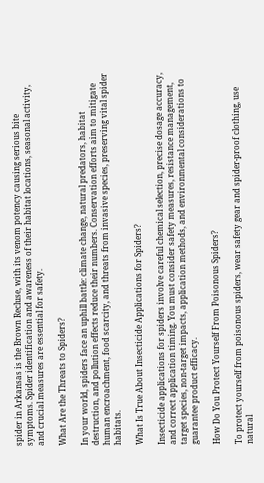spider in Arkansas is the Brown Recluse, with its venom potency causing serious bite symptoms. Spider identification and awareness of their habitat locations, seasonal activity, and crucial measures are essential for safety.

What Are the Threats to Spiders?

In your world, spiders face an uphill battle: climate change, natural predators, habitat destruction, and pollution effects reduce their numbers. Conservation efforts aim to mitigate human encroachment, food scarcity, and threats from invasive species, preserving vital spider habitats.

What Is True About Insecticide Applications for Spiders?

Insecticide applications for spiders involve careful chemical selection, precise dosage accuracy, and correct application timing. You must consider safety measures, resistance management, target species, non-target impacts, application methods, and environmental considerations to guarantee product efficacy.

How Do You Protect Yourself From Poisonous Spiders?

To protect yourself from poisonous spiders, wear safety gear and spider-proof clothing, use natural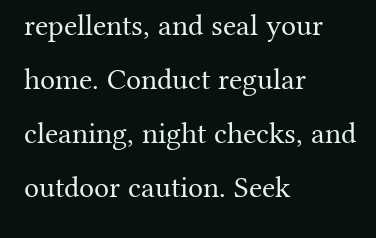repellents, and seal your home. Conduct regular cleaning, night checks, and outdoor caution. Seek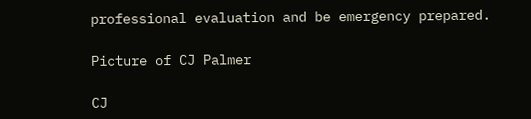professional evaluation and be emergency prepared.

Picture of CJ Palmer

CJ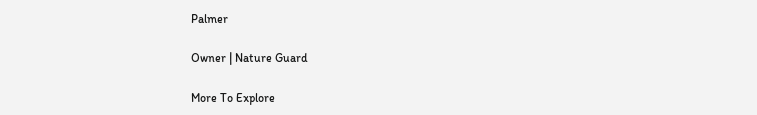Palmer

Owner | Nature Guard

More To Explore